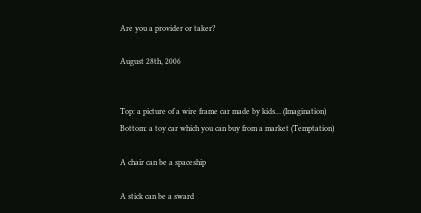Are you a provider or taker?

August 28th, 2006


Top: a picture of a wire frame car made by kids… (Imagination)
Bottom: a toy car which you can buy from a market (Temptation)

A chair can be a spaceship

A stick can be a sward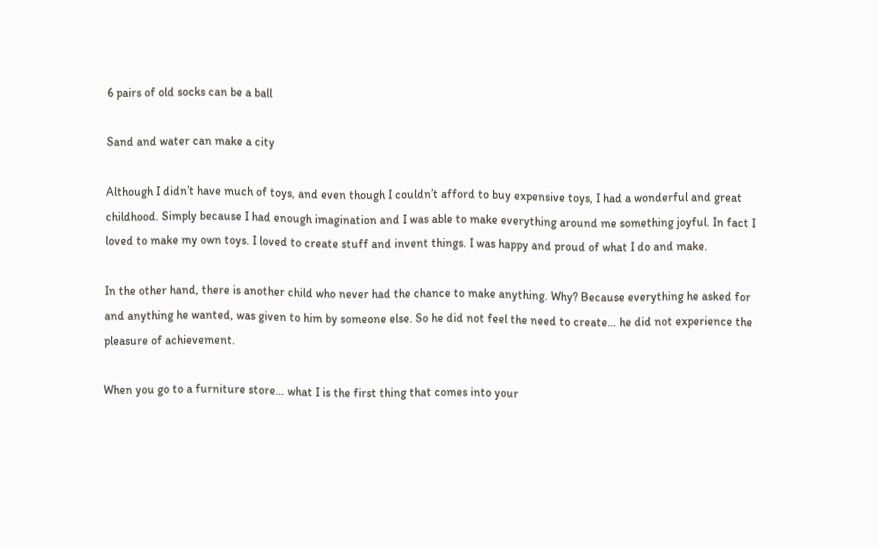6 pairs of old socks can be a ball

Sand and water can make a city

Although I didn’t have much of toys, and even though I couldn’t afford to buy expensive toys, I had a wonderful and great childhood. Simply because I had enough imagination and I was able to make everything around me something joyful. In fact I loved to make my own toys. I loved to create stuff and invent things. I was happy and proud of what I do and make.

In the other hand, there is another child who never had the chance to make anything. Why? Because everything he asked for and anything he wanted, was given to him by someone else. So he did not feel the need to create… he did not experience the pleasure of achievement.

When you go to a furniture store… what I is the first thing that comes into your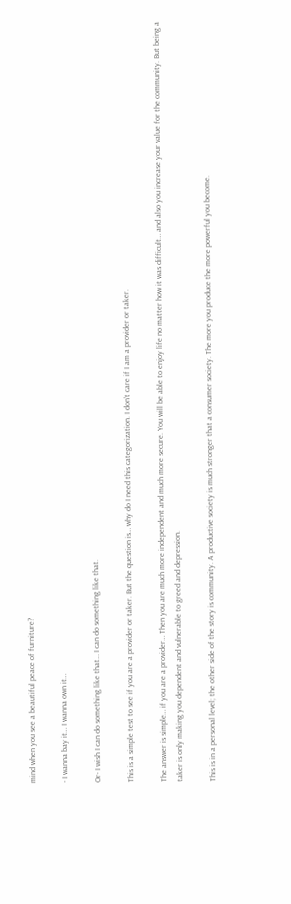mind when you see a beautiful peace of furniture?

- I wanna bay it… I wanna own it…

Or- I wish I can do something like that… I can do something like that.

This is a simple test to see if you are a provider or taker. But the question is… why do I need this categorization. I don’t care if I am a provider or taker.

The answer is simple… if you are a provider… Then you are much more independent and much more secure. You will be able to enjoy life no matter how it was difficult… and also you increase your value for the community. But being a taker is only making you dependent and vulnerable to greed and depression.

This is in a personal level; the other side of the story is community. A productive society is much stronger that a consumer society. The more you produce the more powerful you become.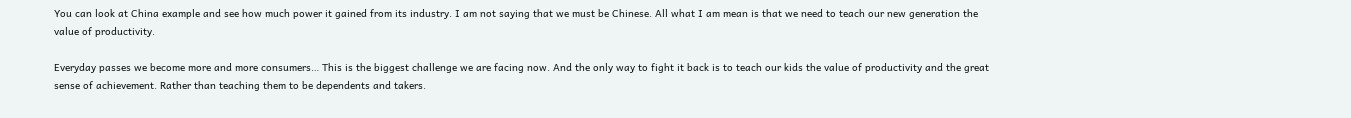You can look at China example and see how much power it gained from its industry. I am not saying that we must be Chinese. All what I am mean is that we need to teach our new generation the value of productivity.

Everyday passes we become more and more consumers… This is the biggest challenge we are facing now. And the only way to fight it back is to teach our kids the value of productivity and the great sense of achievement. Rather than teaching them to be dependents and takers.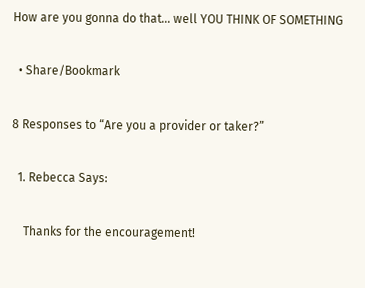How are you gonna do that… well YOU THINK OF SOMETHING

  • Share/Bookmark

8 Responses to “Are you a provider or taker?”

  1. Rebecca Says:

    Thanks for the encouragement!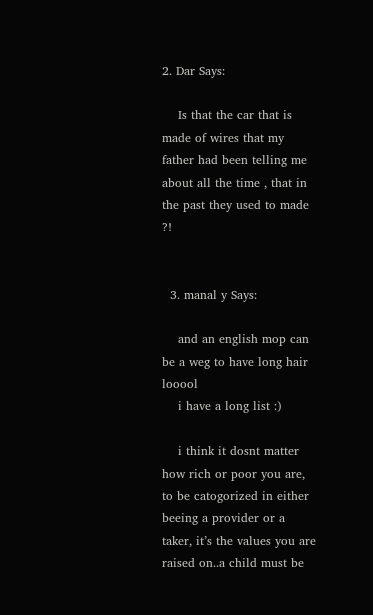2. Dar Says:

    Is that the car that is made of wires that my father had been telling me about all the time , that in the past they used to made ?!


  3. manal y Says:

    and an english mop can be a weg to have long hair looool
    i have a long list :)

    i think it dosnt matter how rich or poor you are, to be catogorized in either beeing a provider or a taker, it’s the values you are raised on..a child must be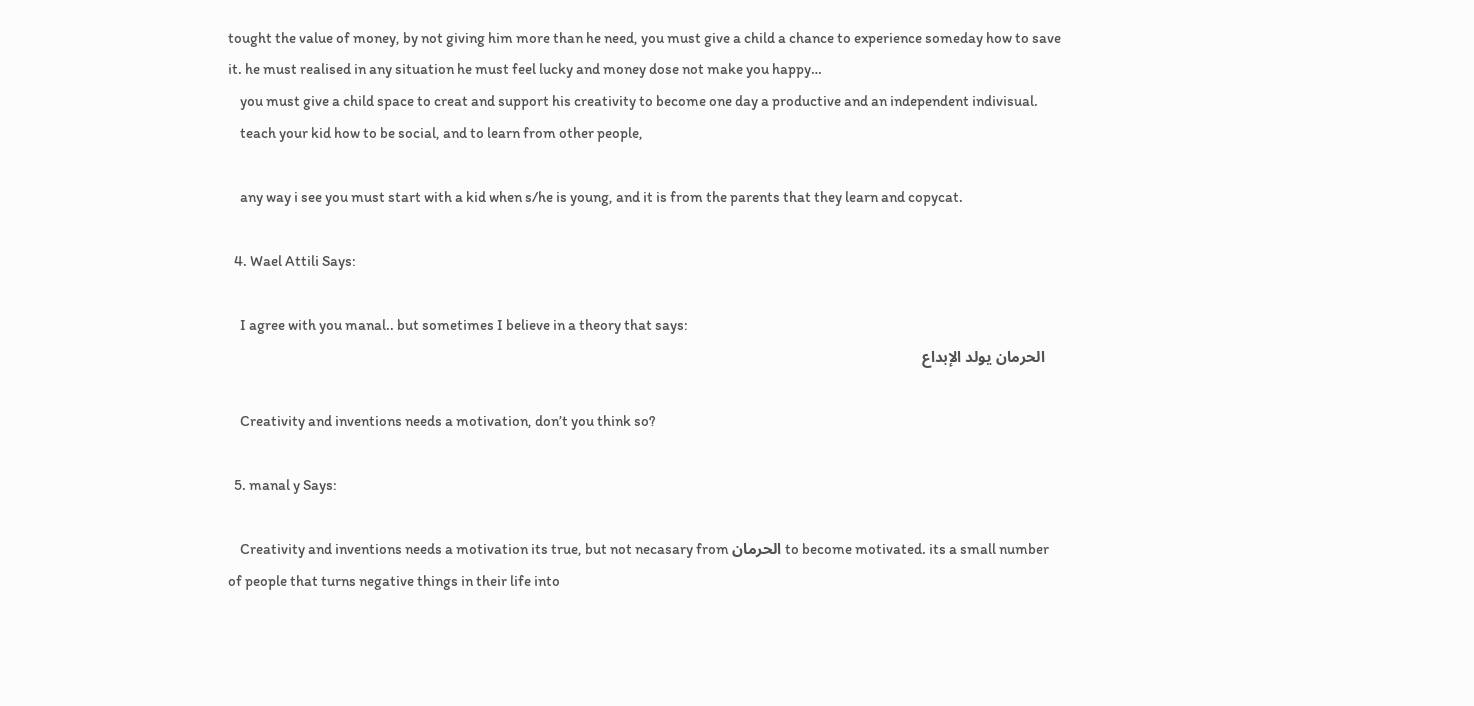tought the value of money, by not giving him more than he need, you must give a child a chance to experience someday how to save it. he must realised in any situation he must feel lucky and money dose not make you happy…
    you must give a child space to creat and support his creativity to become one day a productive and an independent indivisual.
    teach your kid how to be social, and to learn from other people,

    any way i see you must start with a kid when s/he is young, and it is from the parents that they learn and copycat.

  4. Wael Attili Says:

    I agree with you manal.. but sometimes I believe in a theory that says:
    الحرمان يولد الإبداع

    Creativity and inventions needs a motivation, don’t you think so?

  5. manal y Says:

    Creativity and inventions needs a motivation its true, but not necasary from الحرمان to become motivated. its a small number of people that turns negative things in their life into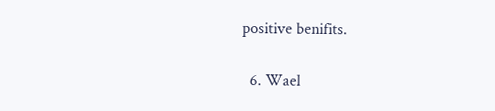positive benifits.

  6. Wael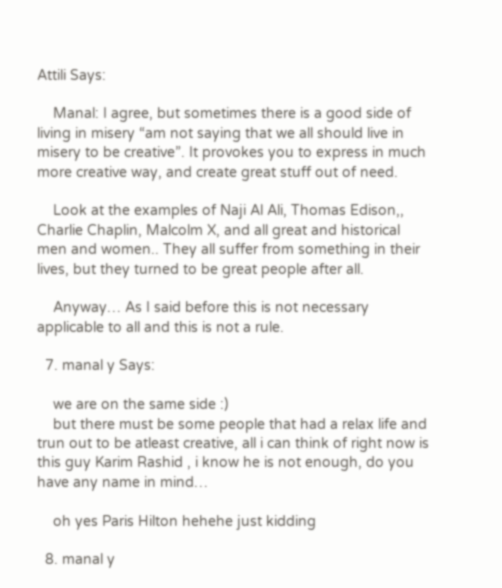Attili Says:

    Manal: I agree, but sometimes there is a good side of living in misery “am not saying that we all should live in misery to be creative”. It provokes you to express in much more creative way, and create great stuff out of need.

    Look at the examples of Naji Al Ali, Thomas Edison,, Charlie Chaplin, Malcolm X, and all great and historical men and women.. They all suffer from something in their lives, but they turned to be great people after all.

    Anyway… As I said before this is not necessary applicable to all and this is not a rule.

  7. manal y Says:

    we are on the same side :)
    but there must be some people that had a relax life and trun out to be atleast creative, all i can think of right now is this guy Karim Rashid , i know he is not enough, do you have any name in mind…

    oh yes Paris Hilton hehehe just kidding

  8. manal y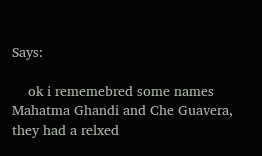Says:

    ok i rememebred some names Mahatma Ghandi and Che Guavera, they had a relxed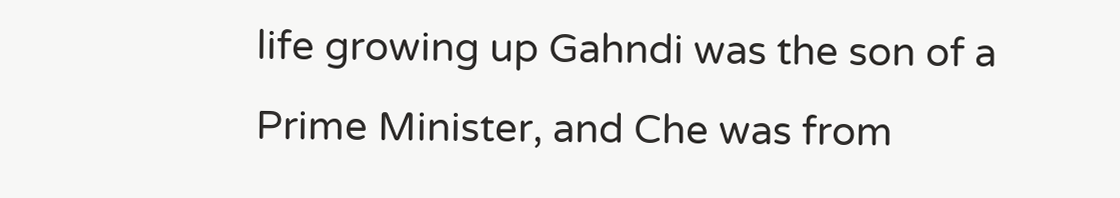life growing up Gahndi was the son of a Prime Minister, and Che was from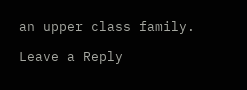an upper class family.

Leave a Reply